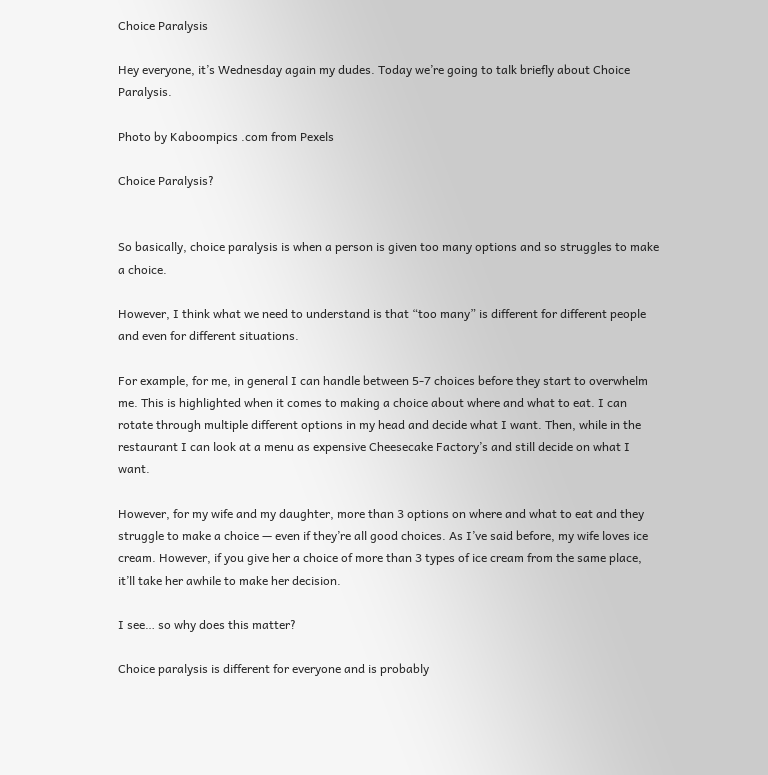Choice Paralysis

Hey everyone, it’s Wednesday again my dudes. Today we’re going to talk briefly about Choice Paralysis.

Photo by Kaboompics .com from Pexels

Choice Paralysis?


So basically, choice paralysis is when a person is given too many options and so struggles to make a choice.

However, I think what we need to understand is that “too many” is different for different people and even for different situations.

For example, for me, in general I can handle between 5-7 choices before they start to overwhelm me. This is highlighted when it comes to making a choice about where and what to eat. I can rotate through multiple different options in my head and decide what I want. Then, while in the restaurant I can look at a menu as expensive Cheesecake Factory’s and still decide on what I want.

However, for my wife and my daughter, more than 3 options on where and what to eat and they struggle to make a choice — even if they’re all good choices. As I’ve said before, my wife loves ice cream. However, if you give her a choice of more than 3 types of ice cream from the same place, it’ll take her awhile to make her decision.

I see… so why does this matter?

Choice paralysis is different for everyone and is probably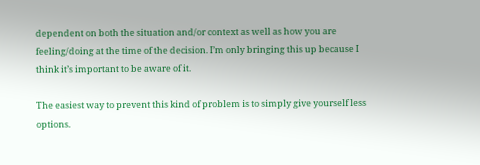dependent on both the situation and/or context as well as how you are feeling/doing at the time of the decision. I’m only bringing this up because I think it’s important to be aware of it.

The easiest way to prevent this kind of problem is to simply give yourself less options.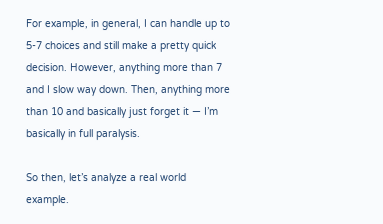For example, in general, I can handle up to 5-7 choices and still make a pretty quick decision. However, anything more than 7 and I slow way down. Then, anything more than 10 and basically just forget it — I’m basically in full paralysis.

So then, let’s analyze a real world example.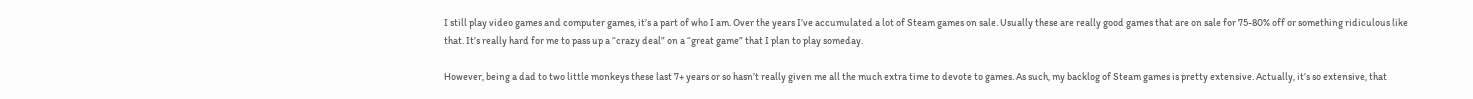I still play video games and computer games, it’s a part of who I am. Over the years I’ve accumulated a lot of Steam games on sale. Usually these are really good games that are on sale for 75-80% off or something ridiculous like that. It’s really hard for me to pass up a “crazy deal” on a “great game” that I plan to play someday.

However, being a dad to two little monkeys these last 7+ years or so hasn’t really given me all the much extra time to devote to games. As such, my backlog of Steam games is pretty extensive. Actually, it’s so extensive, that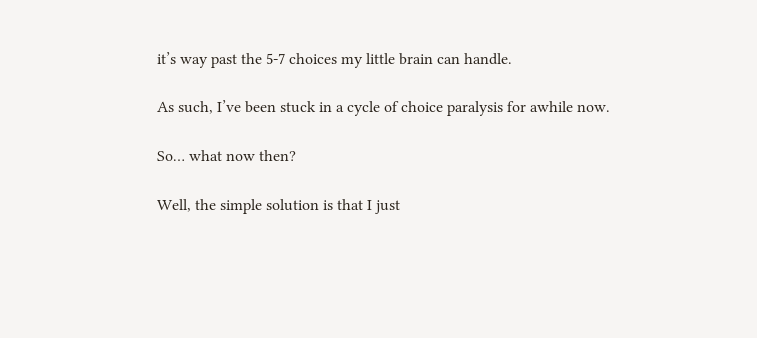it’s way past the 5-7 choices my little brain can handle.

As such, I’ve been stuck in a cycle of choice paralysis for awhile now.

So… what now then?

Well, the simple solution is that I just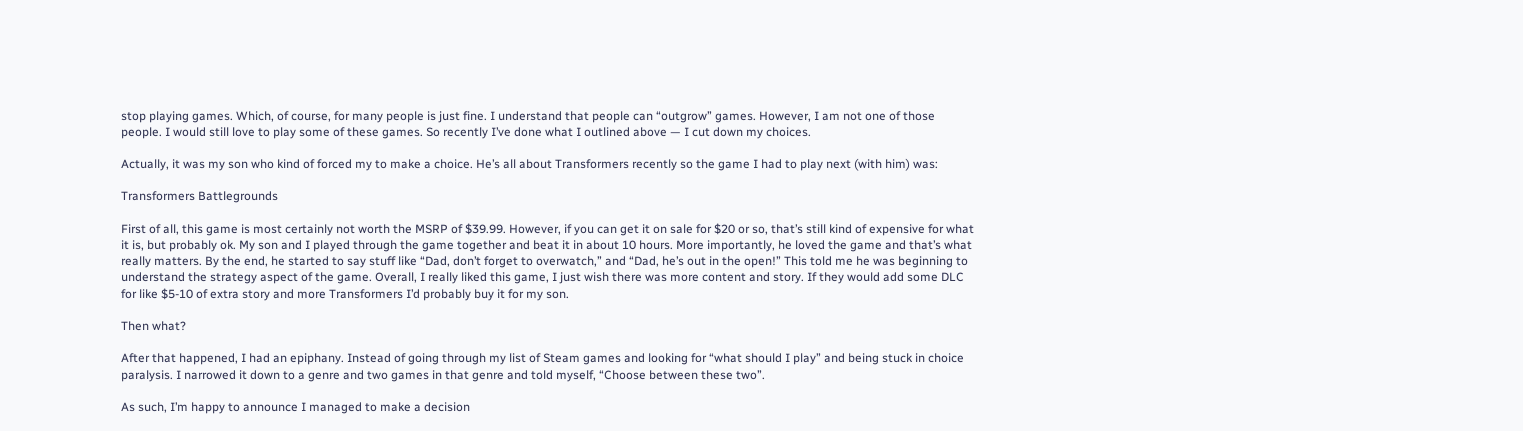stop playing games. Which, of course, for many people is just fine. I understand that people can “outgrow” games. However, I am not one of those people. I would still love to play some of these games. So recently I’ve done what I outlined above — I cut down my choices.

Actually, it was my son who kind of forced my to make a choice. He’s all about Transformers recently so the game I had to play next (with him) was:

Transformers Battlegrounds

First of all, this game is most certainly not worth the MSRP of $39.99. However, if you can get it on sale for $20 or so, that’s still kind of expensive for what it is, but probably ok. My son and I played through the game together and beat it in about 10 hours. More importantly, he loved the game and that’s what really matters. By the end, he started to say stuff like “Dad, don’t forget to overwatch,” and “Dad, he’s out in the open!” This told me he was beginning to understand the strategy aspect of the game. Overall, I really liked this game, I just wish there was more content and story. If they would add some DLC for like $5-10 of extra story and more Transformers I’d probably buy it for my son.

Then what?

After that happened, I had an epiphany. Instead of going through my list of Steam games and looking for “what should I play” and being stuck in choice paralysis. I narrowed it down to a genre and two games in that genre and told myself, “Choose between these two”.

As such, I’m happy to announce I managed to make a decision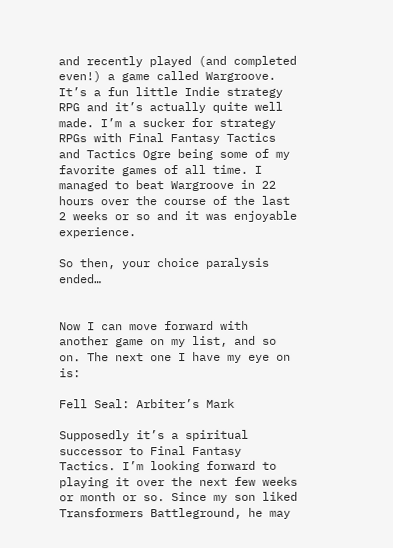and recently played (and completed even!) a game called Wargroove. It’s a fun little Indie strategy RPG and it’s actually quite well made. I’m a sucker for strategy RPGs with Final Fantasy Tactics and Tactics Ogre being some of my favorite games of all time. I managed to beat Wargroove in 22 hours over the course of the last 2 weeks or so and it was enjoyable experience.

So then, your choice paralysis ended…


Now I can move forward with another game on my list, and so on. The next one I have my eye on is:

Fell Seal: Arbiter’s Mark

Supposedly it’s a spiritual successor to Final Fantasy Tactics. I’m looking forward to playing it over the next few weeks or month or so. Since my son liked Transformers Battleground, he may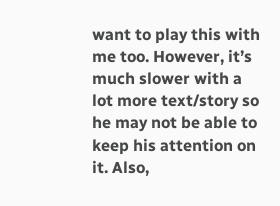want to play this with me too. However, it’s much slower with a lot more text/story so he may not be able to keep his attention on it. Also,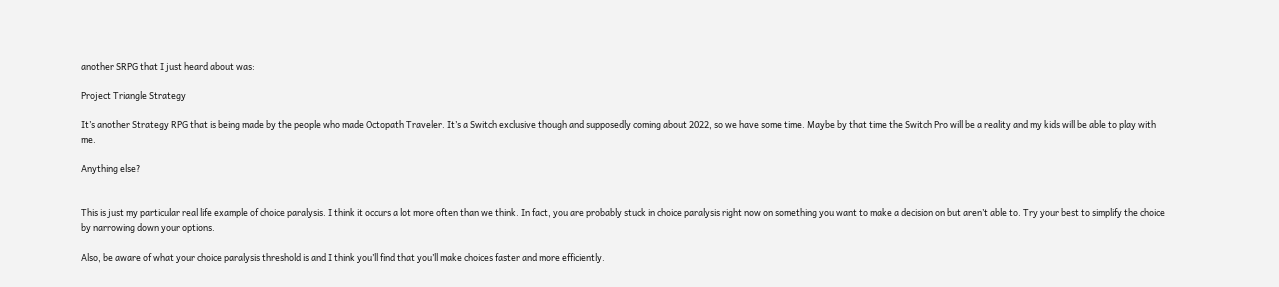another SRPG that I just heard about was:

Project Triangle Strategy

It’s another Strategy RPG that is being made by the people who made Octopath Traveler. It’s a Switch exclusive though and supposedly coming about 2022, so we have some time. Maybe by that time the Switch Pro will be a reality and my kids will be able to play with me.

Anything else?


This is just my particular real life example of choice paralysis. I think it occurs a lot more often than we think. In fact, you are probably stuck in choice paralysis right now on something you want to make a decision on but aren’t able to. Try your best to simplify the choice by narrowing down your options.

Also, be aware of what your choice paralysis threshold is and I think you’ll find that you’ll make choices faster and more efficiently.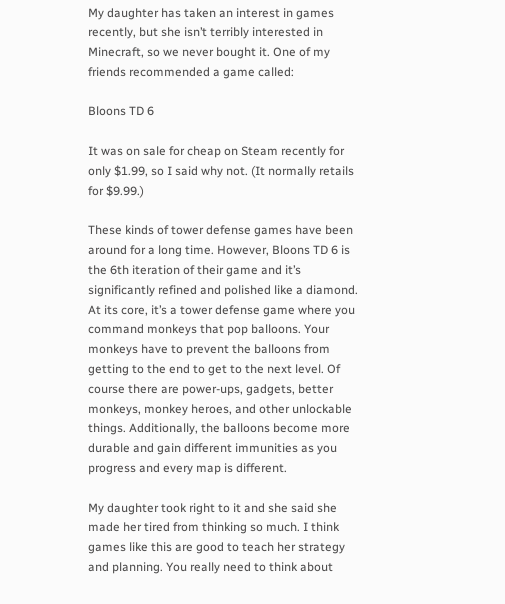My daughter has taken an interest in games recently, but she isn’t terribly interested in Minecraft, so we never bought it. One of my friends recommended a game called:

Bloons TD 6

It was on sale for cheap on Steam recently for only $1.99, so I said why not. (It normally retails for $9.99.)

These kinds of tower defense games have been around for a long time. However, Bloons TD 6 is the 6th iteration of their game and it’s significantly refined and polished like a diamond. At its core, it’s a tower defense game where you command monkeys that pop balloons. Your monkeys have to prevent the balloons from getting to the end to get to the next level. Of course there are power-ups, gadgets, better monkeys, monkey heroes, and other unlockable things. Additionally, the balloons become more durable and gain different immunities as you progress and every map is different.

My daughter took right to it and she said she made her tired from thinking so much. I think games like this are good to teach her strategy and planning. You really need to think about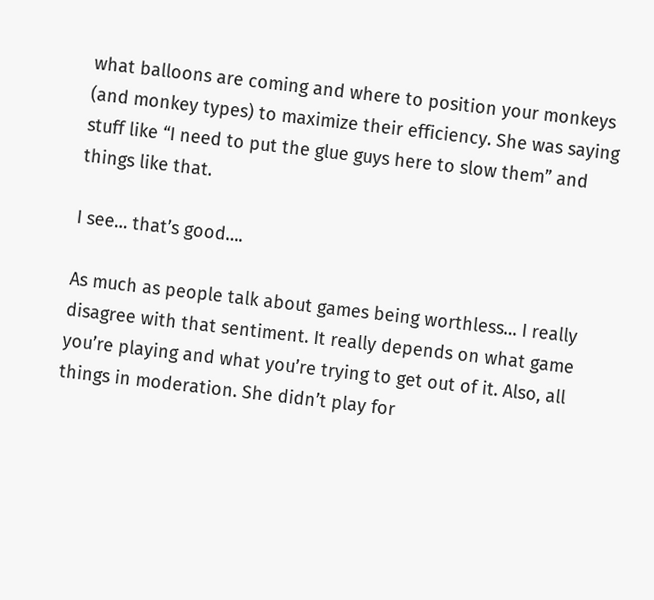what balloons are coming and where to position your monkeys (and monkey types) to maximize their efficiency. She was saying stuff like “I need to put the glue guys here to slow them” and things like that.

I see… that’s good….

As much as people talk about games being worthless… I really disagree with that sentiment. It really depends on what game you’re playing and what you’re trying to get out of it. Also, all things in moderation. She didn’t play for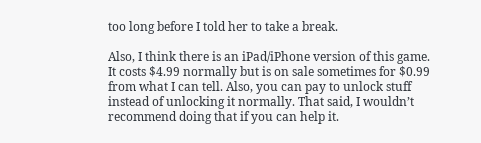too long before I told her to take a break.

Also, I think there is an iPad/iPhone version of this game. It costs $4.99 normally but is on sale sometimes for $0.99 from what I can tell. Also, you can pay to unlock stuff instead of unlocking it normally. That said, I wouldn’t recommend doing that if you can help it.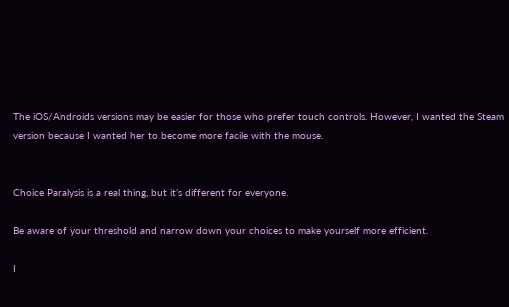The iOS/Androids versions may be easier for those who prefer touch controls. However, I wanted the Steam version because I wanted her to become more facile with the mouse.


Choice Paralysis is a real thing, but it’s different for everyone.

Be aware of your threshold and narrow down your choices to make yourself more efficient.

I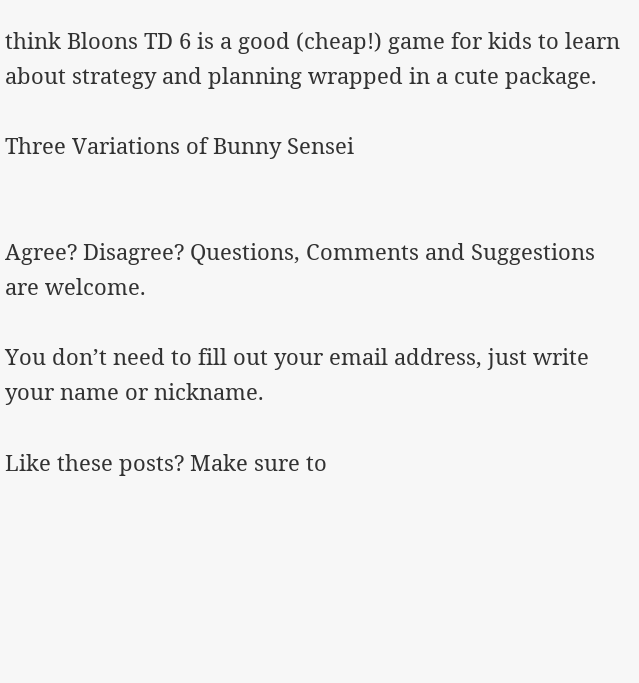think Bloons TD 6 is a good (cheap!) game for kids to learn about strategy and planning wrapped in a cute package.

Three Variations of Bunny Sensei


Agree? Disagree? Questions, Comments and Suggestions are welcome.

You don’t need to fill out your email address, just write your name or nickname.

Like these posts? Make sure to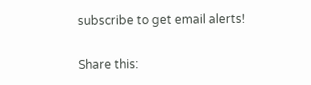subscribe to get email alerts!

Share this: